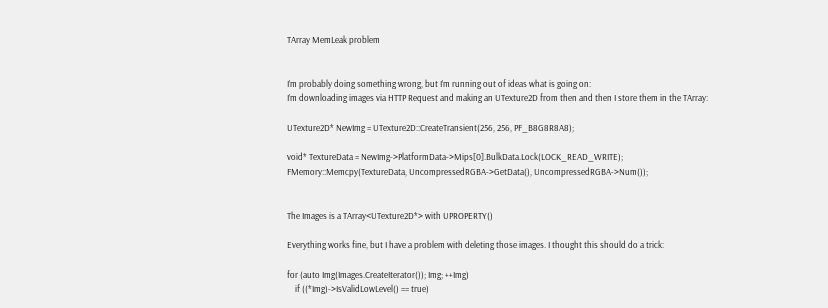TArray MemLeak problem


I’m probably doing something wrong, but I’m running out of ideas what is going on:
I’m downloading images via HTTP Request and making an UTexture2D from then and then I store them in the TArray:

UTexture2D* NewImg = UTexture2D::CreateTransient(256, 256, PF_B8G8R8A8);

void* TextureData = NewImg->PlatformData->Mips[0].BulkData.Lock(LOCK_READ_WRITE);
FMemory::Memcpy(TextureData, UncompressedRGBA->GetData(), UncompressedRGBA->Num());


The Images is a TArray<UTexture2D*> with UPROPERTY()

Everything works fine, but I have a problem with deleting those images. I thought this should do a trick:

for (auto Img(Images.CreateIterator()); Img; ++Img)
    if ((*Img)->IsValidLowLevel() == true)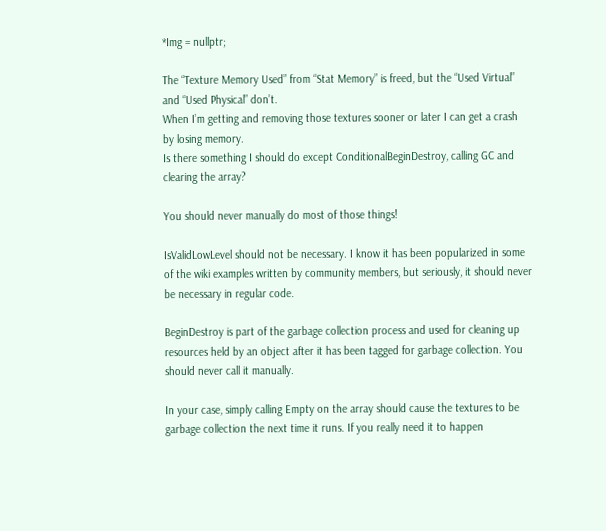*Img = nullptr;

The “Texture Memory Used” from “Stat Memory” is freed, but the “Used Virtual” and “Used Physical” don’t.
When I’m getting and removing those textures sooner or later I can get a crash by losing memory.
Is there something I should do except ConditionalBeginDestroy, calling GC and clearing the array?

You should never manually do most of those things!

IsValidLowLevel should not be necessary. I know it has been popularized in some of the wiki examples written by community members, but seriously, it should never be necessary in regular code.

BeginDestroy is part of the garbage collection process and used for cleaning up resources held by an object after it has been tagged for garbage collection. You should never call it manually.

In your case, simply calling Empty on the array should cause the textures to be garbage collection the next time it runs. If you really need it to happen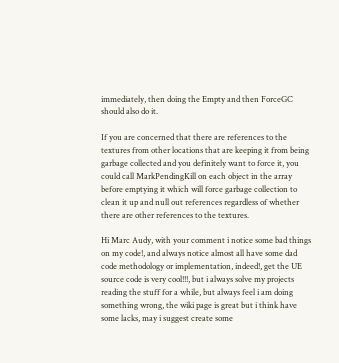immediately, then doing the Empty and then ForceGC should also do it.

If you are concerned that there are references to the textures from other locations that are keeping it from being garbage collected and you definitely want to force it, you could call MarkPendingKill on each object in the array before emptying it which will force garbage collection to clean it up and null out references regardless of whether there are other references to the textures.

Hi Marc Audy, with your comment i notice some bad things on my code!, and always notice almost all have some dad code methodology or implementation, indeed!, get the UE source code is very cool!!!, but i always solve my projects reading the stuff for a while, but always feel i am doing something wrong, the wiki page is great but i think have some lacks, may i suggest create some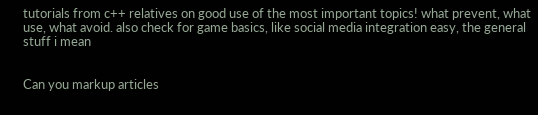tutorials from c++ relatives on good use of the most important topics! what prevent, what use, what avoid. also check for game basics, like social media integration easy, the general stuff i mean


Can you markup articles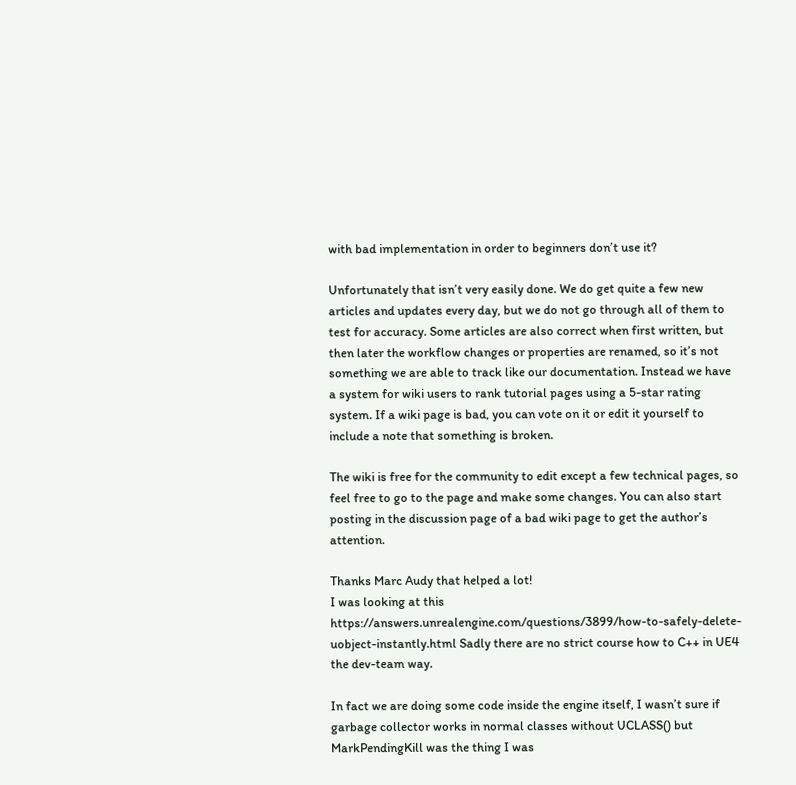with bad implementation in order to beginners don’t use it?

Unfortunately that isn’t very easily done. We do get quite a few new articles and updates every day, but we do not go through all of them to test for accuracy. Some articles are also correct when first written, but then later the workflow changes or properties are renamed, so it’s not something we are able to track like our documentation. Instead we have a system for wiki users to rank tutorial pages using a 5-star rating system. If a wiki page is bad, you can vote on it or edit it yourself to include a note that something is broken.

The wiki is free for the community to edit except a few technical pages, so feel free to go to the page and make some changes. You can also start posting in the discussion page of a bad wiki page to get the author’s attention.

Thanks Marc Audy that helped a lot!
I was looking at this https://answers.unrealengine.com/questions/3899/how-to-safely-delete-uobject-instantly.html Sadly there are no strict course how to C++ in UE4 the dev-team way.

In fact we are doing some code inside the engine itself, I wasn’t sure if garbage collector works in normal classes without UCLASS() but MarkPendingKill was the thing I was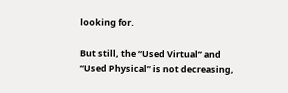looking for.

But still, the “Used Virtual” and “Used Physical” is not decreasing,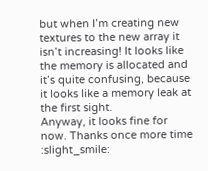but when I’m creating new textures to the new array it isn’t increasing! It looks like the memory is allocated and it’s quite confusing, because it looks like a memory leak at the first sight.
Anyway, it looks fine for now. Thanks once more time :slight_smile: